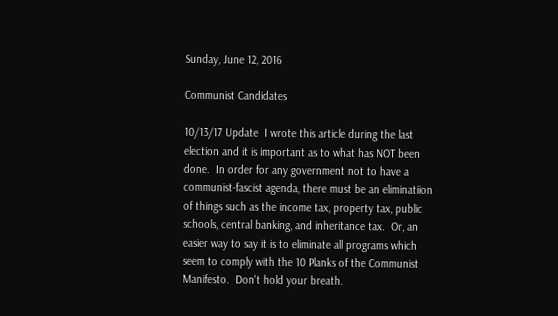Sunday, June 12, 2016

Communist Candidates

10/13/17 Update  I wrote this article during the last election and it is important as to what has NOT been done.  In order for any government not to have a communist-fascist agenda, there must be an eliminatiion of things such as the income tax, property tax, public schools, central banking, and inheritance tax.  Or, an easier way to say it is to eliminate all programs which seem to comply with the 10 Planks of the Communist Manifesto.  Don't hold your breath.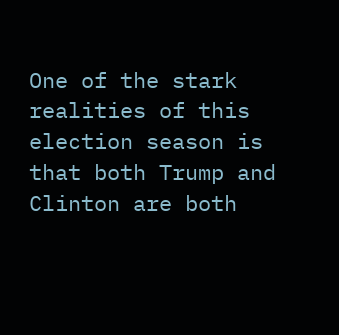One of the stark realities of this election season is that both Trump and Clinton are both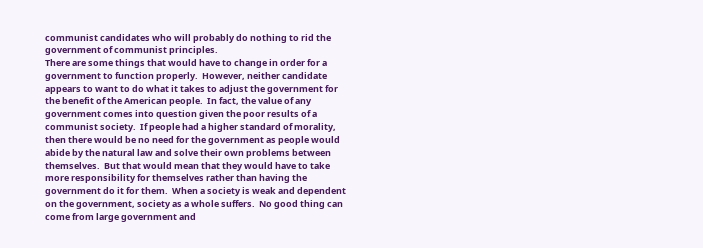communist candidates who will probably do nothing to rid the government of communist principles.
There are some things that would have to change in order for a government to function properly.  However, neither candidate appears to want to do what it takes to adjust the government for the benefit of the American people.  In fact, the value of any government comes into question given the poor results of a communist society.  If people had a higher standard of morality, then there would be no need for the government as people would abide by the natural law and solve their own problems between themselves.  But that would mean that they would have to take more responsibility for themselves rather than having the government do it for them.  When a society is weak and dependent on the government, society as a whole suffers.  No good thing can come from large government and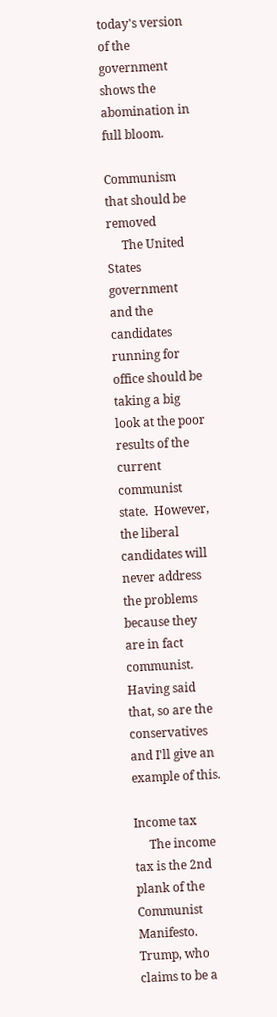today's version of the government shows the abomination in full bloom.

Communism that should be removed
     The United States government and the candidates running for office should be taking a big look at the poor results of the current communist state.  However, the liberal candidates will never address the problems because they are in fact communist.  Having said that, so are the conservatives and I'll give an example of this.

Income tax
     The income tax is the 2nd plank of the Communist Manifesto.  Trump, who claims to be a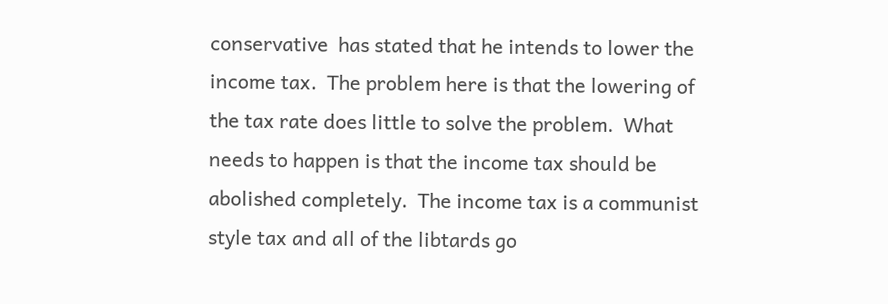conservative  has stated that he intends to lower the income tax.  The problem here is that the lowering of the tax rate does little to solve the problem.  What needs to happen is that the income tax should be abolished completely.  The income tax is a communist style tax and all of the libtards go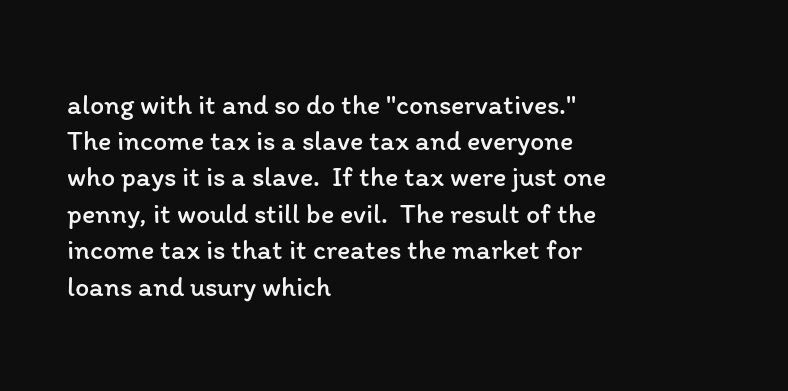along with it and so do the "conservatives."  The income tax is a slave tax and everyone who pays it is a slave.  If the tax were just one penny, it would still be evil.  The result of the income tax is that it creates the market for loans and usury which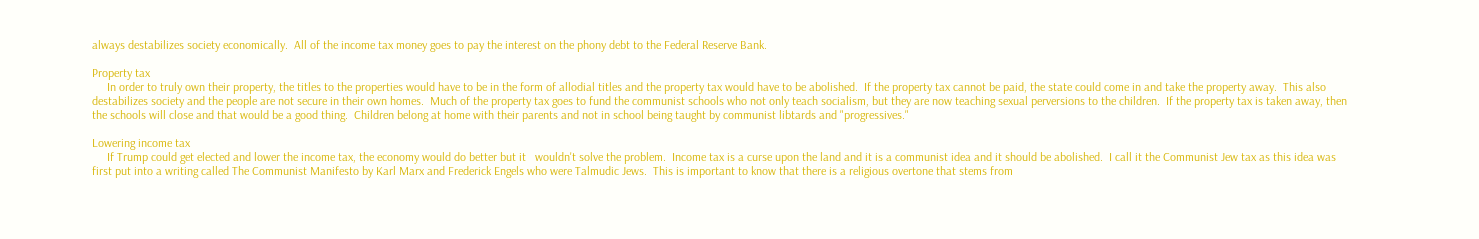always destabilizes society economically.  All of the income tax money goes to pay the interest on the phony debt to the Federal Reserve Bank.

Property tax
     In order to truly own their property, the titles to the properties would have to be in the form of allodial titles and the property tax would have to be abolished.  If the property tax cannot be paid, the state could come in and take the property away.  This also destabilizes society and the people are not secure in their own homes.  Much of the property tax goes to fund the communist schools who not only teach socialism, but they are now teaching sexual perversions to the children.  If the property tax is taken away, then the schools will close and that would be a good thing.  Children belong at home with their parents and not in school being taught by communist libtards and "progressives."

Lowering income tax
     If Trump could get elected and lower the income tax, the economy would do better but it   wouldn't solve the problem.  Income tax is a curse upon the land and it is a communist idea and it should be abolished.  I call it the Communist Jew tax as this idea was first put into a writing called The Communist Manifesto by Karl Marx and Frederick Engels who were Talmudic Jews.  This is important to know that there is a religious overtone that stems from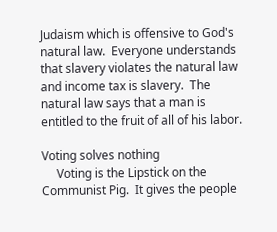Judaism which is offensive to God's natural law.  Everyone understands that slavery violates the natural law and income tax is slavery.  The natural law says that a man is entitled to the fruit of all of his labor.

Voting solves nothing
     Voting is the Lipstick on the Communist Pig.  It gives the people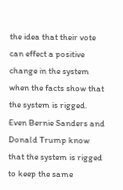the idea that their vote can effect a positive change in the system when the facts show that the system is rigged.  Even Bernie Sanders and Donald Trump know that the system is rigged to keep the same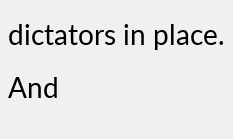dictators in place.  And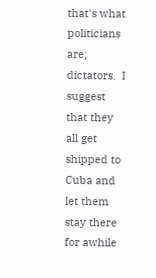that's what politicians are; dictators.  I suggest that they all get shipped to Cuba and let them stay there for awhile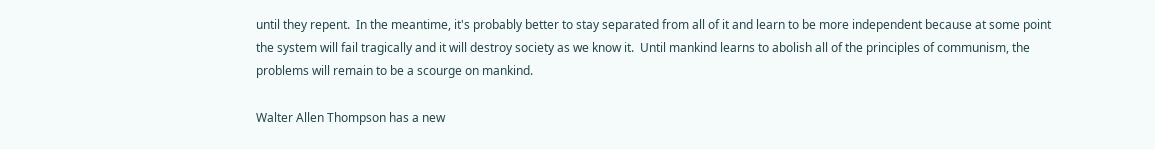until they repent.  In the meantime, it's probably better to stay separated from all of it and learn to be more independent because at some point the system will fail tragically and it will destroy society as we know it.  Until mankind learns to abolish all of the principles of communism, the problems will remain to be a scourge on mankind.

Walter Allen Thompson has a new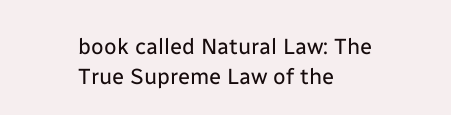book called Natural Law: The True Supreme Law of the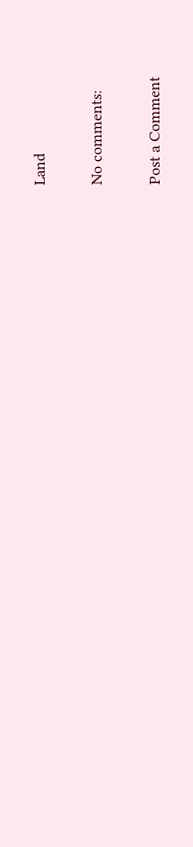Land

No comments:

Post a Comment